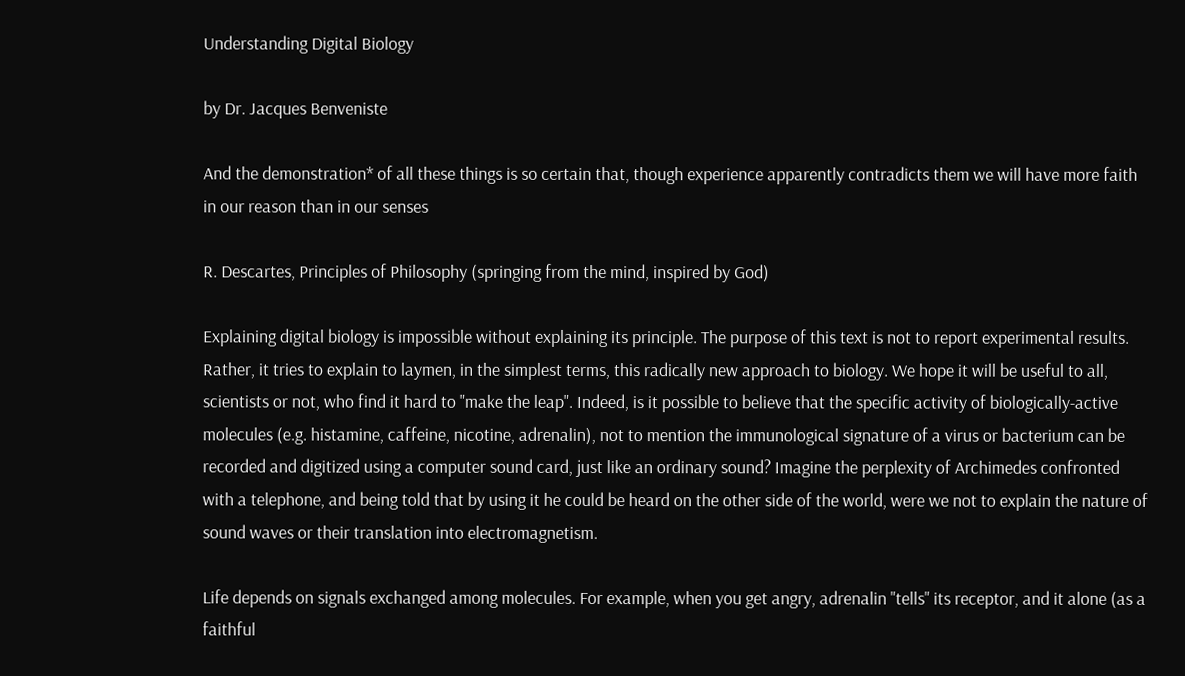Understanding Digital Biology

by Dr. Jacques Benveniste

And the demonstration* of all these things is so certain that, though experience apparently contradicts them we will have more faith in our reason than in our senses

R. Descartes, Principles of Philosophy (springing from the mind, inspired by God)

Explaining digital biology is impossible without explaining its principle. The purpose of this text is not to report experimental results. Rather, it tries to explain to laymen, in the simplest terms, this radically new approach to biology. We hope it will be useful to all, scientists or not, who find it hard to "make the leap". Indeed, is it possible to believe that the specific activity of biologically-active molecules (e.g. histamine, caffeine, nicotine, adrenalin), not to mention the immunological signature of a virus or bacterium can be recorded and digitized using a computer sound card, just like an ordinary sound? Imagine the perplexity of Archimedes confronted with a telephone, and being told that by using it he could be heard on the other side of the world, were we not to explain the nature of sound waves or their translation into electromagnetism.

Life depends on signals exchanged among molecules. For example, when you get angry, adrenalin "tells" its receptor, and it alone (as a faithful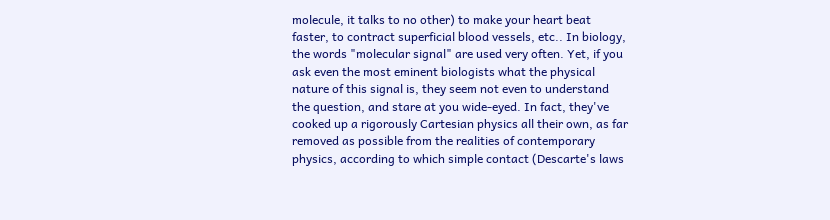molecule, it talks to no other) to make your heart beat faster, to contract superficial blood vessels, etc.. In biology, the words "molecular signal" are used very often. Yet, if you ask even the most eminent biologists what the physical nature of this signal is, they seem not even to understand the question, and stare at you wide-eyed. In fact, they've cooked up a rigorously Cartesian physics all their own, as far removed as possible from the realities of contemporary physics, according to which simple contact (Descarte's laws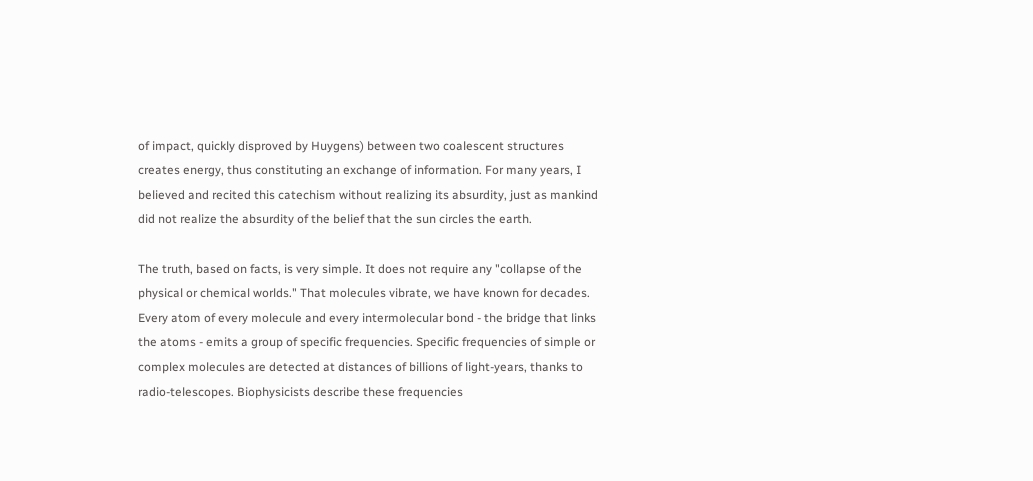of impact, quickly disproved by Huygens) between two coalescent structures creates energy, thus constituting an exchange of information. For many years, I believed and recited this catechism without realizing its absurdity, just as mankind did not realize the absurdity of the belief that the sun circles the earth.

The truth, based on facts, is very simple. It does not require any "collapse of the physical or chemical worlds." That molecules vibrate, we have known for decades. Every atom of every molecule and every intermolecular bond - the bridge that links the atoms - emits a group of specific frequencies. Specific frequencies of simple or complex molecules are detected at distances of billions of light-years, thanks to radio-telescopes. Biophysicists describe these frequencies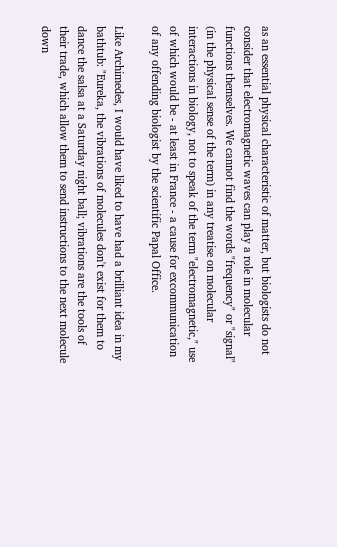as an essential physical characteristic of matter, but biologists do not consider that electromagnetic waves can play a role in molecular functions themselves. We cannot find the words "frequency" or "signal" (in the physical sense of the term) in any treatise on molecular interactions in biology, not to speak of the term "electromagnetic," use of which would be - at least in France - a cause for excommunication of any offending biologist by the scientific Papal Office.

Like Archimedes, I would have liked to have had a brilliant idea in my bathtub: "Eureka, the vibrations of molecules don't exist for them to dance the salsa at a Saturday night ball; vibrations are the tools of their trade, which allow them to send instructions to the next molecule down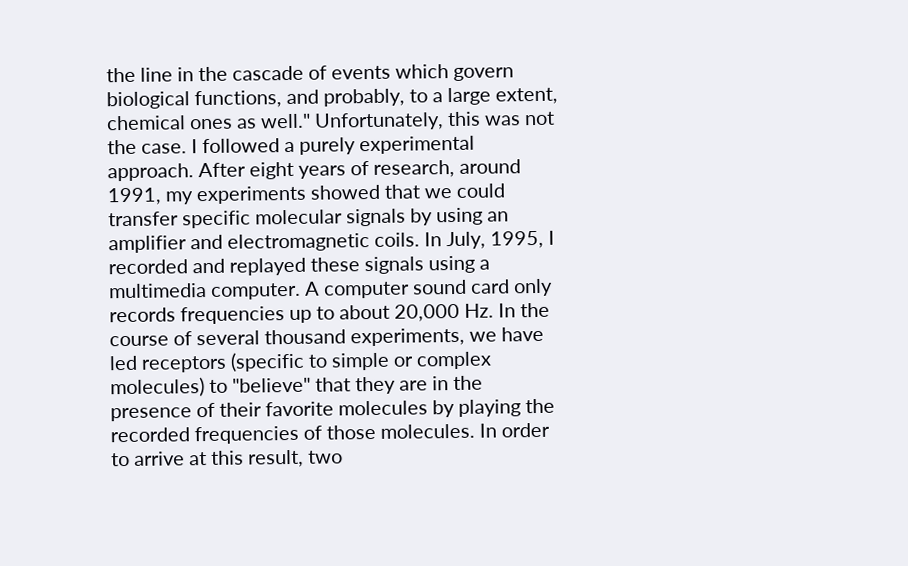the line in the cascade of events which govern biological functions, and probably, to a large extent, chemical ones as well." Unfortunately, this was not the case. I followed a purely experimental approach. After eight years of research, around 1991, my experiments showed that we could transfer specific molecular signals by using an amplifier and electromagnetic coils. In July, 1995, I recorded and replayed these signals using a multimedia computer. A computer sound card only records frequencies up to about 20,000 Hz. In the course of several thousand experiments, we have led receptors (specific to simple or complex molecules) to "believe" that they are in the presence of their favorite molecules by playing the recorded frequencies of those molecules. In order to arrive at this result, two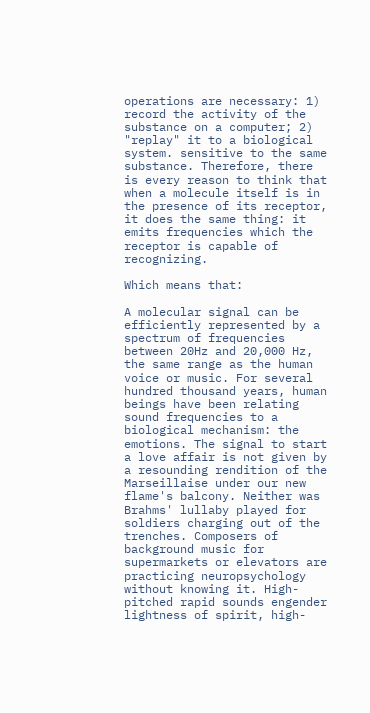operations are necessary: 1) record the activity of the substance on a computer; 2) "replay" it to a biological system. sensitive to the same substance. Therefore, there is every reason to think that when a molecule itself is in the presence of its receptor, it does the same thing: it emits frequencies which the receptor is capable of recognizing.

Which means that:

A molecular signal can be efficiently represented by a spectrum of frequencies between 20Hz and 20,000 Hz, the same range as the human voice or music. For several hundred thousand years, human beings have been relating sound frequencies to a biological mechanism: the emotions. The signal to start a love affair is not given by a resounding rendition of the Marseillaise under our new flame's balcony. Neither was Brahms' lullaby played for soldiers charging out of the trenches. Composers of background music for supermarkets or elevators are practicing neuropsychology without knowing it. High-pitched rapid sounds engender lightness of spirit, high-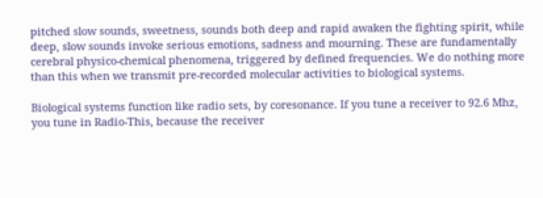pitched slow sounds, sweetness, sounds both deep and rapid awaken the fighting spirit, while deep, slow sounds invoke serious emotions, sadness and mourning. These are fundamentally cerebral physico-chemical phenomena, triggered by defined frequencies. We do nothing more than this when we transmit pre-recorded molecular activities to biological systems.

Biological systems function like radio sets, by coresonance. If you tune a receiver to 92.6 Mhz, you tune in Radio-This, because the receiver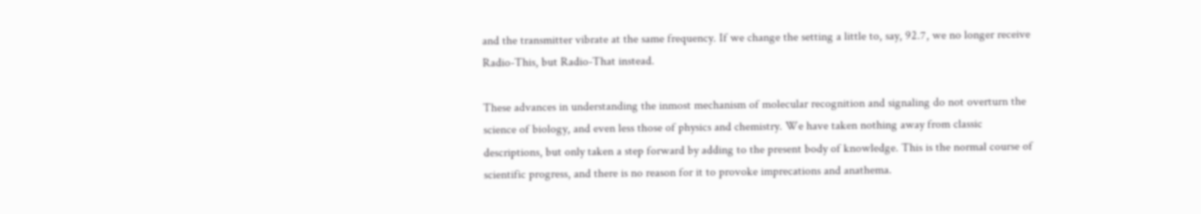and the transmitter vibrate at the same frequency. If we change the setting a little to, say, 92.7, we no longer receive Radio-This, but Radio-That instead.

These advances in understanding the inmost mechanism of molecular recognition and signaling do not overturn the science of biology, and even less those of physics and chemistry. We have taken nothing away from classic descriptions, but only taken a step forward by adding to the present body of knowledge. This is the normal course of scientific progress, and there is no reason for it to provoke imprecations and anathema.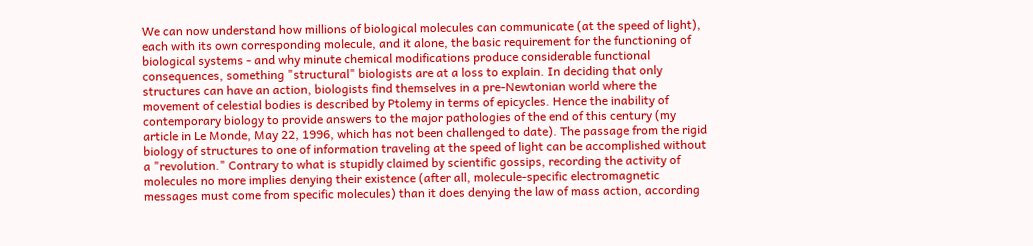We can now understand how millions of biological molecules can communicate (at the speed of light), each with its own corresponding molecule, and it alone, the basic requirement for the functioning of biological systems - and why minute chemical modifications produce considerable functional consequences, something "structural" biologists are at a loss to explain. In deciding that only structures can have an action, biologists find themselves in a pre-Newtonian world where the movement of celestial bodies is described by Ptolemy in terms of epicycles. Hence the inability of contemporary biology to provide answers to the major pathologies of the end of this century (my article in Le Monde, May 22, 1996, which has not been challenged to date). The passage from the rigid biology of structures to one of information traveling at the speed of light can be accomplished without a "revolution." Contrary to what is stupidly claimed by scientific gossips, recording the activity of molecules no more implies denying their existence (after all, molecule-specific electromagnetic messages must come from specific molecules) than it does denying the law of mass action, according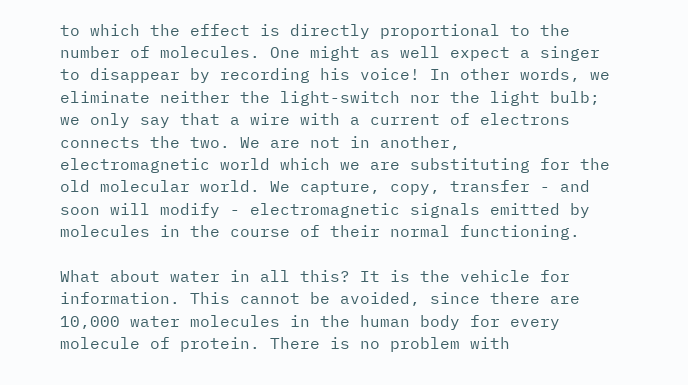to which the effect is directly proportional to the number of molecules. One might as well expect a singer to disappear by recording his voice! In other words, we eliminate neither the light-switch nor the light bulb; we only say that a wire with a current of electrons connects the two. We are not in another, electromagnetic world which we are substituting for the old molecular world. We capture, copy, transfer - and soon will modify - electromagnetic signals emitted by molecules in the course of their normal functioning.

What about water in all this? It is the vehicle for information. This cannot be avoided, since there are 10,000 water molecules in the human body for every molecule of protein. There is no problem with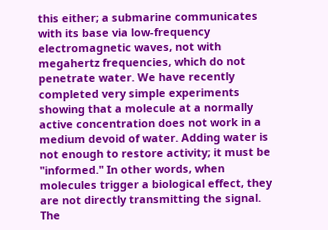this either; a submarine communicates with its base via low-frequency electromagnetic waves, not with megahertz frequencies, which do not penetrate water. We have recently completed very simple experiments showing that a molecule at a normally active concentration does not work in a medium devoid of water. Adding water is not enough to restore activity; it must be "informed." In other words, when molecules trigger a biological effect, they are not directly transmitting the signal. The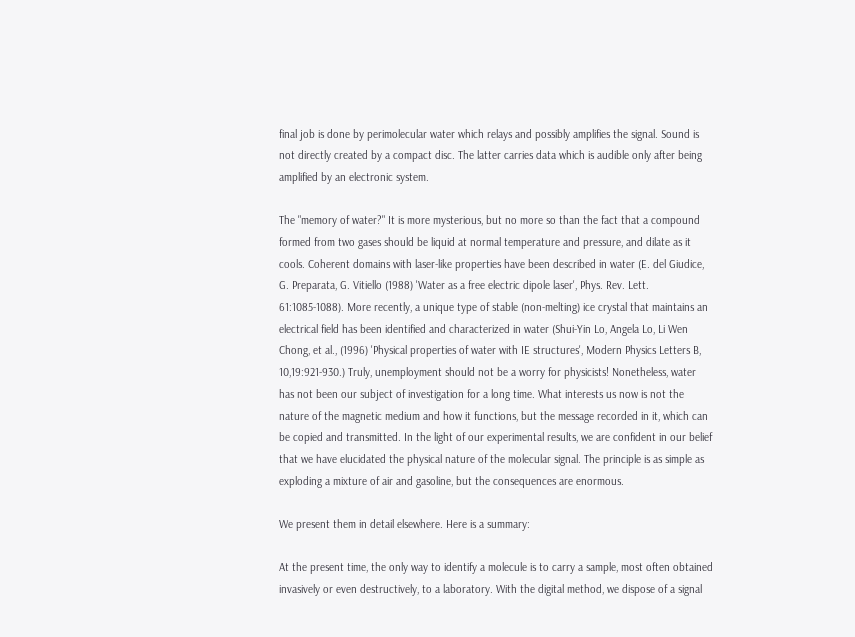final job is done by perimolecular water which relays and possibly amplifies the signal. Sound is not directly created by a compact disc. The latter carries data which is audible only after being amplified by an electronic system.

The "memory of water?" It is more mysterious, but no more so than the fact that a compound formed from two gases should be liquid at normal temperature and pressure, and dilate as it cools. Coherent domains with laser-like properties have been described in water (E. del Giudice, G. Preparata, G. Vitiello (1988) 'Water as a free electric dipole laser', Phys. Rev. Lett. 61:1085-1088). More recently, a unique type of stable (non-melting) ice crystal that maintains an electrical field has been identified and characterized in water (Shui-Yin Lo, Angela Lo, Li Wen Chong, et al., (1996) 'Physical properties of water with IE structures', Modern Physics Letters B, 10,19:921-930.) Truly, unemployment should not be a worry for physicists! Nonetheless, water has not been our subject of investigation for a long time. What interests us now is not the nature of the magnetic medium and how it functions, but the message recorded in it, which can be copied and transmitted. In the light of our experimental results, we are confident in our belief that we have elucidated the physical nature of the molecular signal. The principle is as simple as exploding a mixture of air and gasoline, but the consequences are enormous.

We present them in detail elsewhere. Here is a summary:

At the present time, the only way to identify a molecule is to carry a sample, most often obtained invasively or even destructively, to a laboratory. With the digital method, we dispose of a signal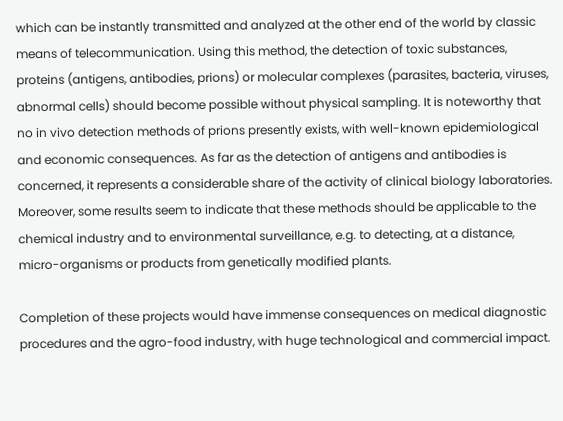which can be instantly transmitted and analyzed at the other end of the world by classic means of telecommunication. Using this method, the detection of toxic substances, proteins (antigens, antibodies, prions) or molecular complexes (parasites, bacteria, viruses, abnormal cells) should become possible without physical sampling. It is noteworthy that no in vivo detection methods of prions presently exists, with well-known epidemiological and economic consequences. As far as the detection of antigens and antibodies is concerned, it represents a considerable share of the activity of clinical biology laboratories. Moreover, some results seem to indicate that these methods should be applicable to the chemical industry and to environmental surveillance, e.g. to detecting, at a distance, micro-organisms or products from genetically modified plants.

Completion of these projects would have immense consequences on medical diagnostic procedures and the agro-food industry, with huge technological and commercial impact.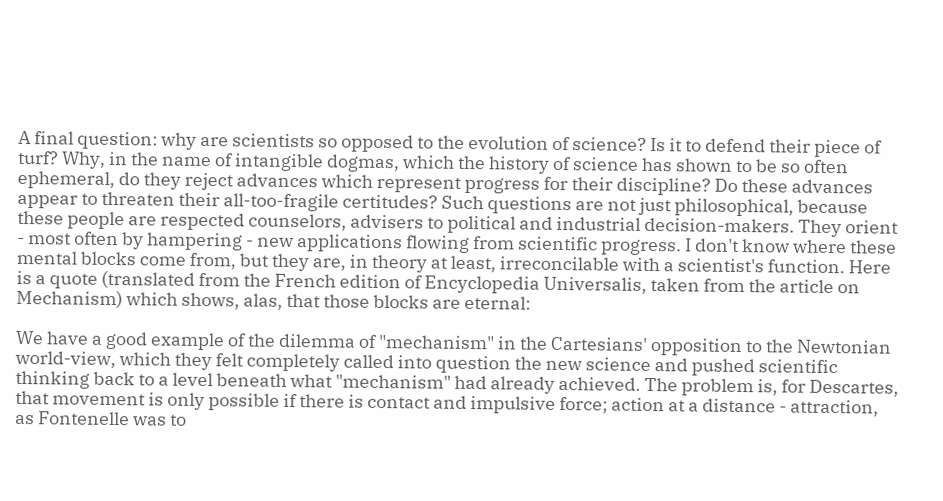A final question: why are scientists so opposed to the evolution of science? Is it to defend their piece of turf? Why, in the name of intangible dogmas, which the history of science has shown to be so often ephemeral, do they reject advances which represent progress for their discipline? Do these advances appear to threaten their all-too-fragile certitudes? Such questions are not just philosophical, because these people are respected counselors, advisers to political and industrial decision-makers. They orient - most often by hampering - new applications flowing from scientific progress. I don't know where these mental blocks come from, but they are, in theory at least, irreconcilable with a scientist's function. Here is a quote (translated from the French edition of Encyclopedia Universalis, taken from the article on Mechanism) which shows, alas, that those blocks are eternal:

We have a good example of the dilemma of "mechanism" in the Cartesians' opposition to the Newtonian world-view, which they felt completely called into question the new science and pushed scientific thinking back to a level beneath what "mechanism" had already achieved. The problem is, for Descartes, that movement is only possible if there is contact and impulsive force; action at a distance - attraction, as Fontenelle was to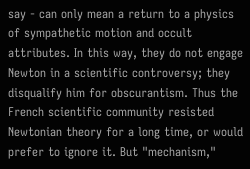say - can only mean a return to a physics of sympathetic motion and occult attributes. In this way, they do not engage Newton in a scientific controversy; they disqualify him for obscurantism. Thus the French scientific community resisted Newtonian theory for a long time, or would prefer to ignore it. But "mechanism,"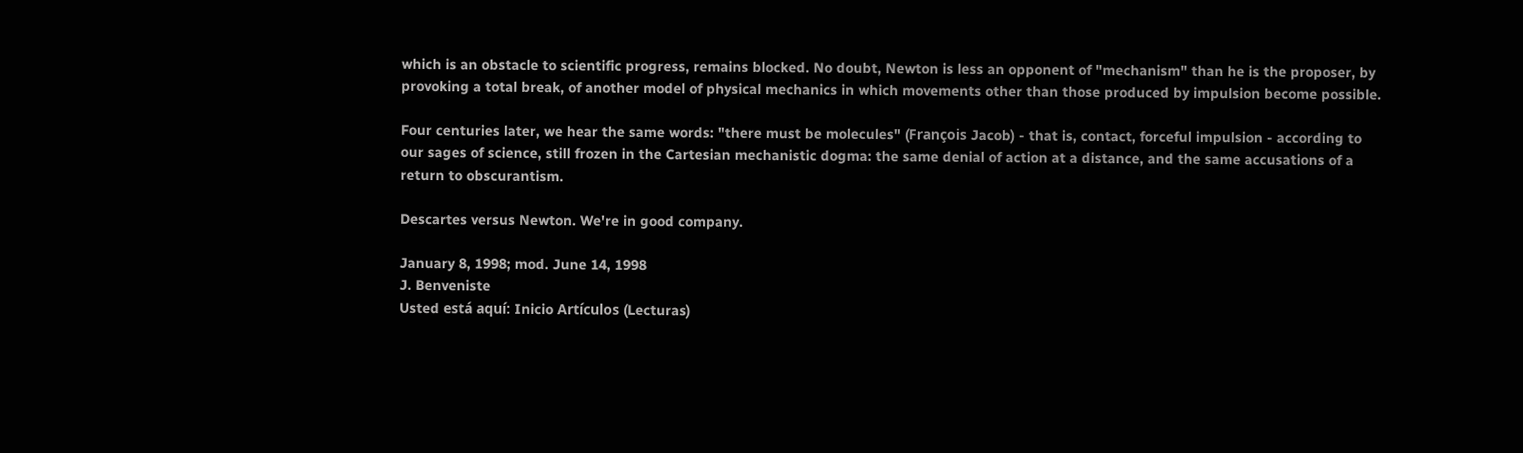which is an obstacle to scientific progress, remains blocked. No doubt, Newton is less an opponent of "mechanism" than he is the proposer, by provoking a total break, of another model of physical mechanics in which movements other than those produced by impulsion become possible.

Four centuries later, we hear the same words: "there must be molecules" (François Jacob) - that is, contact, forceful impulsion - according to our sages of science, still frozen in the Cartesian mechanistic dogma: the same denial of action at a distance, and the same accusations of a return to obscurantism.

Descartes versus Newton. We're in good company.

January 8, 1998; mod. June 14, 1998
J. Benveniste
Usted está aquí: Inicio Artículos (Lecturas)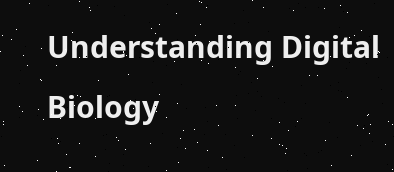Understanding Digital Biology